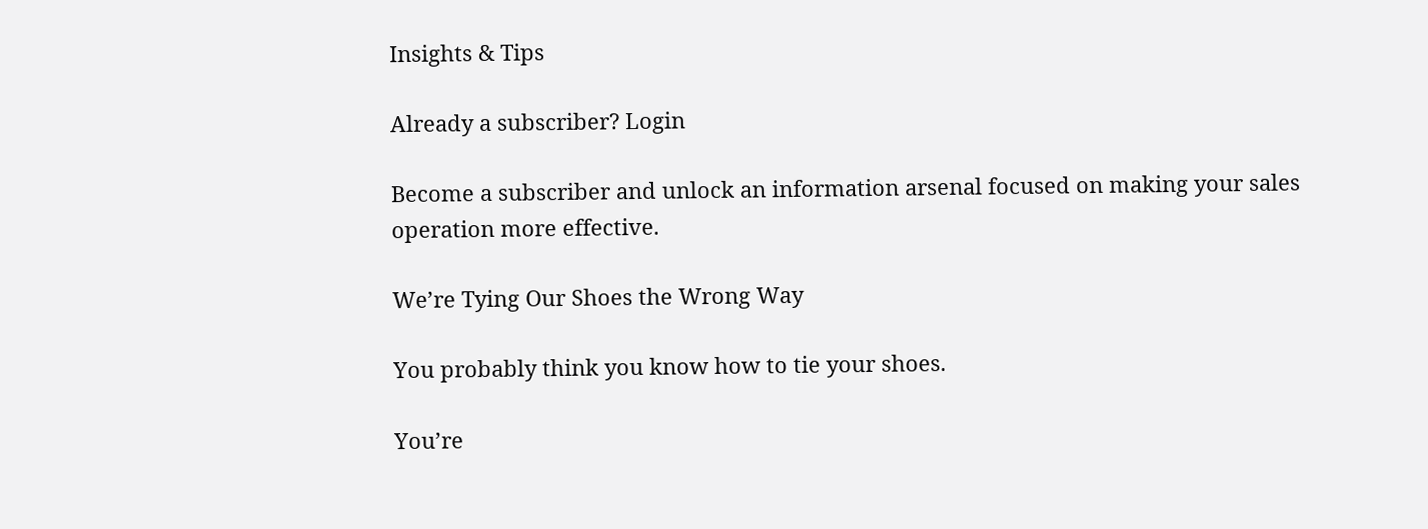Insights & Tips

Already a subscriber? Login

Become a subscriber and unlock an information arsenal focused on making your sales operation more effective.

We’re Tying Our Shoes the Wrong Way

You probably think you know how to tie your shoes.

You’re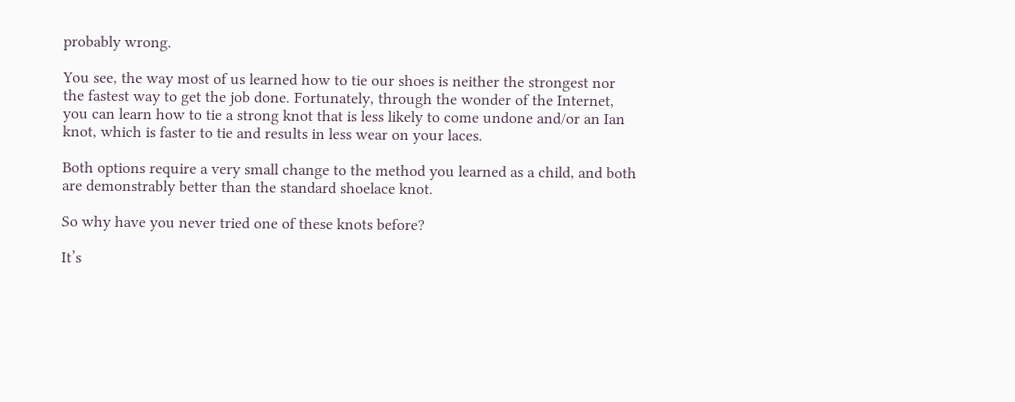probably wrong.

You see, the way most of us learned how to tie our shoes is neither the strongest nor the fastest way to get the job done. Fortunately, through the wonder of the Internet, you can learn how to tie a strong knot that is less likely to come undone and/or an Ian knot, which is faster to tie and results in less wear on your laces.

Both options require a very small change to the method you learned as a child, and both are demonstrably better than the standard shoelace knot.

So why have you never tried one of these knots before?

It’s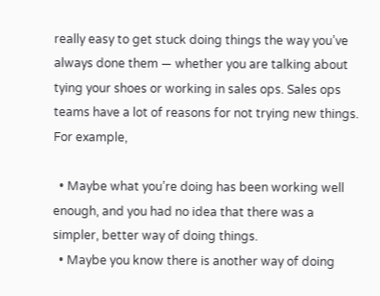really easy to get stuck doing things the way you’ve always done them — whether you are talking about tying your shoes or working in sales ops. Sales ops teams have a lot of reasons for not trying new things. For example,

  • Maybe what you’re doing has been working well enough, and you had no idea that there was a simpler, better way of doing things.
  • Maybe you know there is another way of doing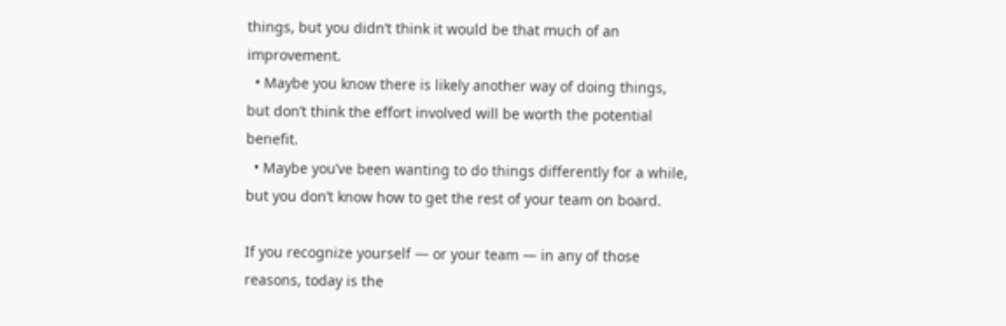things, but you didn’t think it would be that much of an improvement.
  • Maybe you know there is likely another way of doing things, but don’t think the effort involved will be worth the potential benefit.
  • Maybe you’ve been wanting to do things differently for a while, but you don’t know how to get the rest of your team on board.

If you recognize yourself — or your team — in any of those reasons, today is the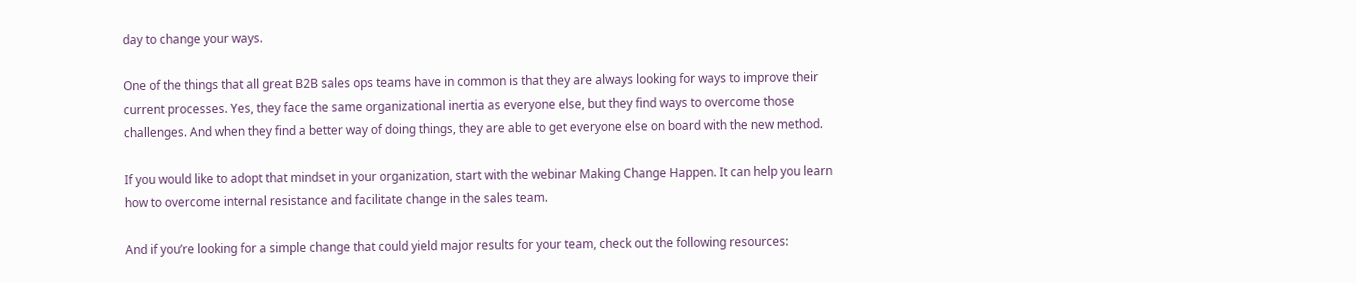day to change your ways.

One of the things that all great B2B sales ops teams have in common is that they are always looking for ways to improve their current processes. Yes, they face the same organizational inertia as everyone else, but they find ways to overcome those challenges. And when they find a better way of doing things, they are able to get everyone else on board with the new method.

If you would like to adopt that mindset in your organization, start with the webinar Making Change Happen. It can help you learn how to overcome internal resistance and facilitate change in the sales team.

And if you’re looking for a simple change that could yield major results for your team, check out the following resources: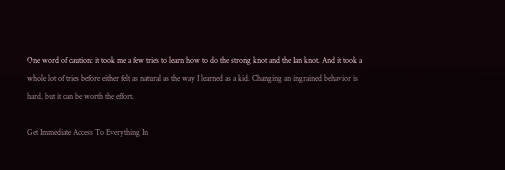One word of caution: it took me a few tries to learn how to do the strong knot and the Ian knot. And it took a whole lot of tries before either felt as natural as the way I learned as a kid. Changing an ingrained behavior is hard, but it can be worth the effort.

Get Immediate Access To Everything In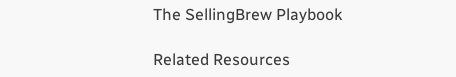The SellingBrew Playbook

Related Resources